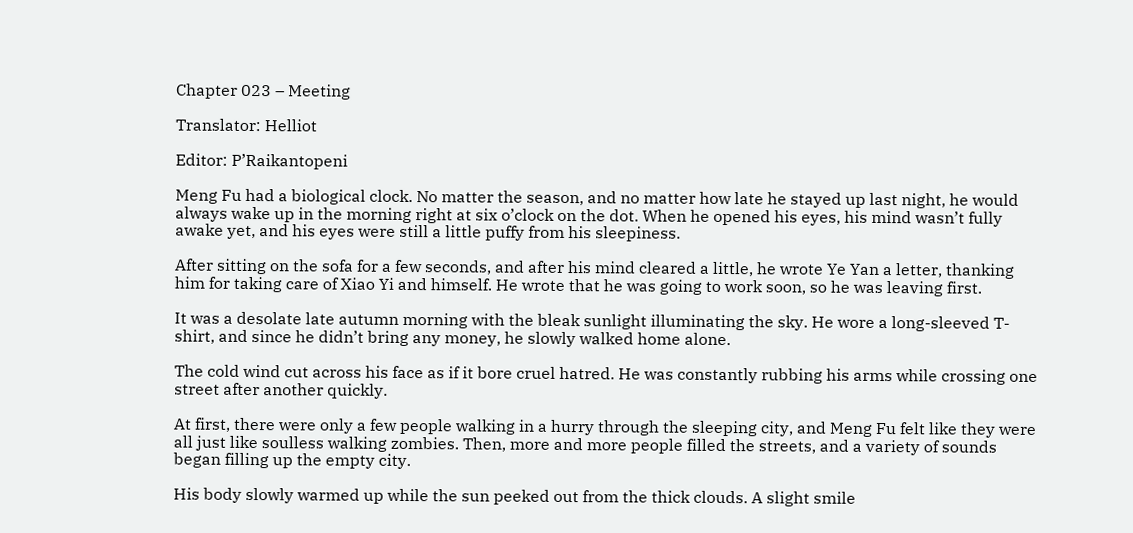Chapter 023 – Meeting

Translator: Helliot

Editor: P’Raikantopeni

Meng Fu had a biological clock. No matter the season, and no matter how late he stayed up last night, he would always wake up in the morning right at six o’clock on the dot. When he opened his eyes, his mind wasn’t fully awake yet, and his eyes were still a little puffy from his sleepiness.

After sitting on the sofa for a few seconds, and after his mind cleared a little, he wrote Ye Yan a letter, thanking him for taking care of Xiao Yi and himself. He wrote that he was going to work soon, so he was leaving first.

It was a desolate late autumn morning with the bleak sunlight illuminating the sky. He wore a long-sleeved T-shirt, and since he didn’t bring any money, he slowly walked home alone.

The cold wind cut across his face as if it bore cruel hatred. He was constantly rubbing his arms while crossing one street after another quickly.

At first, there were only a few people walking in a hurry through the sleeping city, and Meng Fu felt like they were all just like soulless walking zombies. Then, more and more people filled the streets, and a variety of sounds began filling up the empty city.

His body slowly warmed up while the sun peeked out from the thick clouds. A slight smile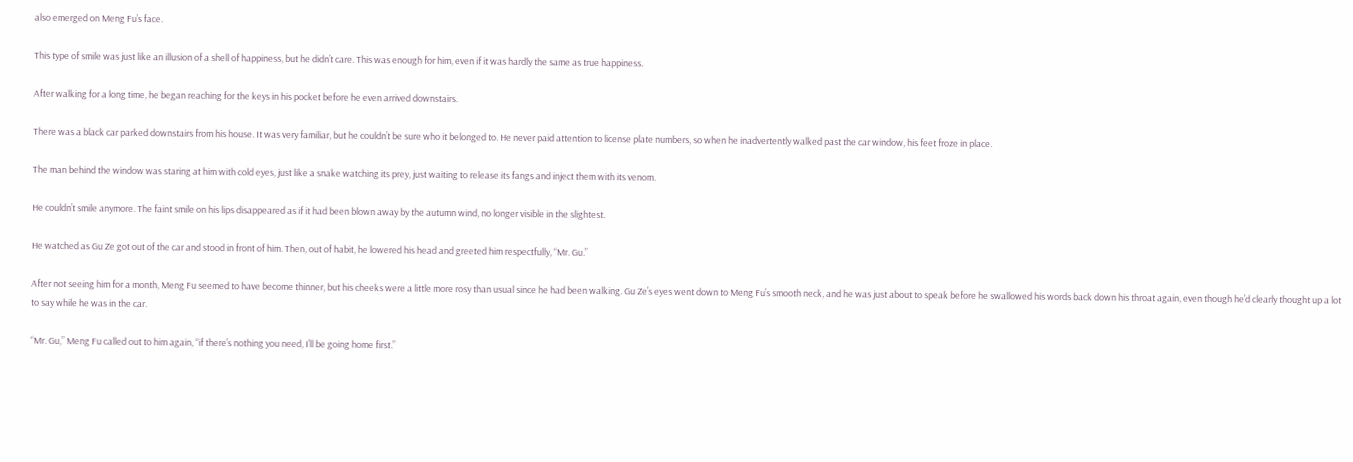also emerged on Meng Fu’s face.

This type of smile was just like an illusion of a shell of happiness, but he didn’t care. This was enough for him, even if it was hardly the same as true happiness.

After walking for a long time, he began reaching for the keys in his pocket before he even arrived downstairs.

There was a black car parked downstairs from his house. It was very familiar, but he couldn’t be sure who it belonged to. He never paid attention to license plate numbers, so when he inadvertently walked past the car window, his feet froze in place.

The man behind the window was staring at him with cold eyes, just like a snake watching its prey, just waiting to release its fangs and inject them with its venom.

He couldn’t smile anymore. The faint smile on his lips disappeared as if it had been blown away by the autumn wind, no longer visible in the slightest.

He watched as Gu Ze got out of the car and stood in front of him. Then, out of habit, he lowered his head and greeted him respectfully, “Mr. Gu.”

After not seeing him for a month, Meng Fu seemed to have become thinner, but his cheeks were a little more rosy than usual since he had been walking. Gu Ze’s eyes went down to Meng Fu’s smooth neck, and he was just about to speak before he swallowed his words back down his throat again, even though he’d clearly thought up a lot to say while he was in the car.

“Mr. Gu,” Meng Fu called out to him again, “if there’s nothing you need, I’ll be going home first.”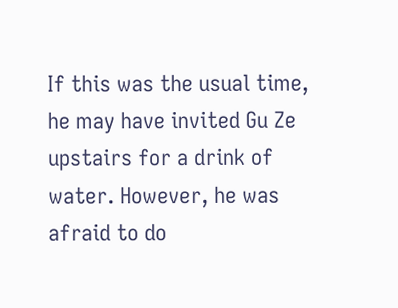If this was the usual time, he may have invited Gu Ze upstairs for a drink of water. However, he was afraid to do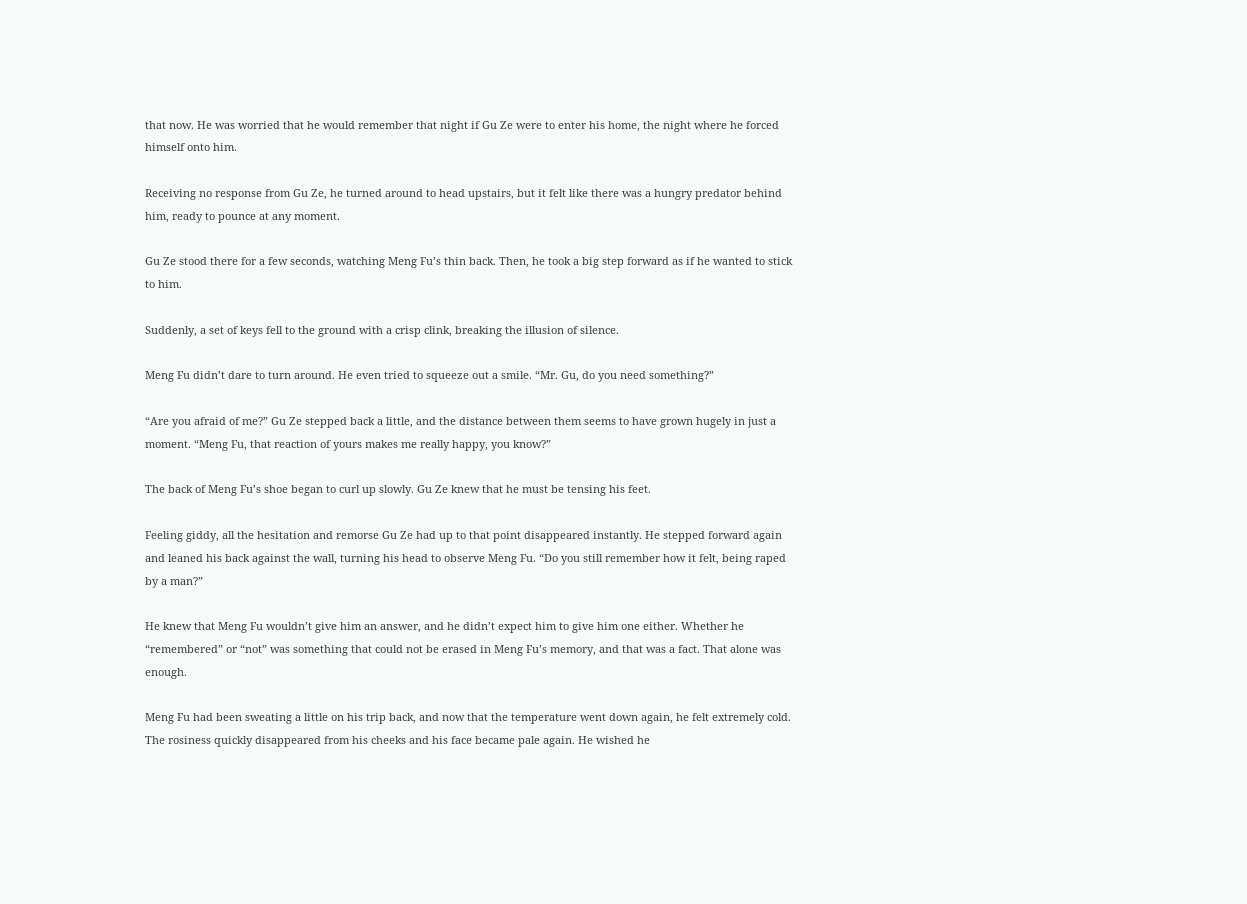that now. He was worried that he would remember that night if Gu Ze were to enter his home, the night where he forced himself onto him.

Receiving no response from Gu Ze, he turned around to head upstairs, but it felt like there was a hungry predator behind him, ready to pounce at any moment.

Gu Ze stood there for a few seconds, watching Meng Fu’s thin back. Then, he took a big step forward as if he wanted to stick to him.

Suddenly, a set of keys fell to the ground with a crisp clink, breaking the illusion of silence.

Meng Fu didn’t dare to turn around. He even tried to squeeze out a smile. “Mr. Gu, do you need something?”

“Are you afraid of me?” Gu Ze stepped back a little, and the distance between them seems to have grown hugely in just a moment. “Meng Fu, that reaction of yours makes me really happy, you know?”

The back of Meng Fu’s shoe began to curl up slowly. Gu Ze knew that he must be tensing his feet.

Feeling giddy, all the hesitation and remorse Gu Ze had up to that point disappeared instantly. He stepped forward again and leaned his back against the wall, turning his head to observe Meng Fu. “Do you still remember how it felt, being raped by a man?”

He knew that Meng Fu wouldn’t give him an answer, and he didn’t expect him to give him one either. Whether he “remembered” or “not” was something that could not be erased in Meng Fu’s memory, and that was a fact. That alone was enough.

Meng Fu had been sweating a little on his trip back, and now that the temperature went down again, he felt extremely cold. The rosiness quickly disappeared from his cheeks and his face became pale again. He wished he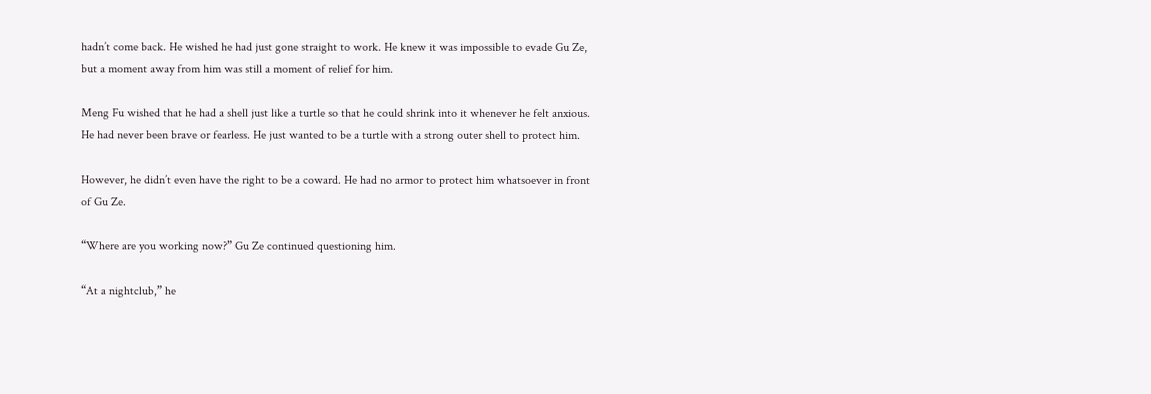hadn’t come back. He wished he had just gone straight to work. He knew it was impossible to evade Gu Ze, but a moment away from him was still a moment of relief for him.

Meng Fu wished that he had a shell just like a turtle so that he could shrink into it whenever he felt anxious. He had never been brave or fearless. He just wanted to be a turtle with a strong outer shell to protect him.

However, he didn’t even have the right to be a coward. He had no armor to protect him whatsoever in front of Gu Ze.

“Where are you working now?” Gu Ze continued questioning him.

“At a nightclub,” he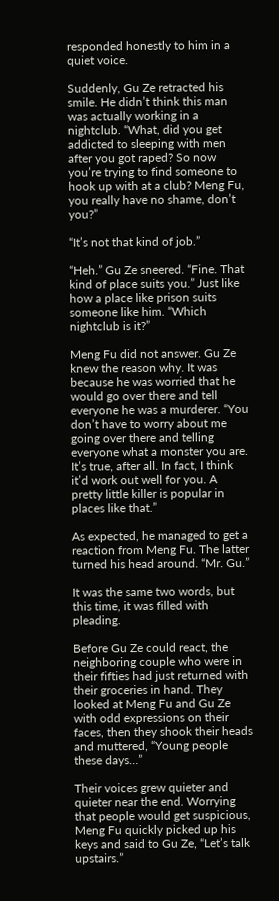responded honestly to him in a quiet voice.

Suddenly, Gu Ze retracted his smile. He didn’t think this man was actually working in a nightclub. “What, did you get addicted to sleeping with men after you got raped? So now you’re trying to find someone to hook up with at a club? Meng Fu, you really have no shame, don’t you?”

“It’s not that kind of job.”

“Heh.” Gu Ze sneered. “Fine. That kind of place suits you.” Just like how a place like prison suits someone like him. “Which nightclub is it?”

Meng Fu did not answer. Gu Ze knew the reason why. It was because he was worried that he would go over there and tell everyone he was a murderer. “You don’t have to worry about me going over there and telling everyone what a monster you are. It’s true, after all. In fact, I think it’d work out well for you. A pretty little killer is popular in places like that.”

As expected, he managed to get a reaction from Meng Fu. The latter turned his head around. “Mr. Gu.”

It was the same two words, but this time, it was filled with pleading.

Before Gu Ze could react, the neighboring couple who were in their fifties had just returned with their groceries in hand. They looked at Meng Fu and Gu Ze with odd expressions on their faces, then they shook their heads and muttered, “Young people these days…”

Their voices grew quieter and quieter near the end. Worrying that people would get suspicious, Meng Fu quickly picked up his keys and said to Gu Ze, “Let’s talk upstairs.”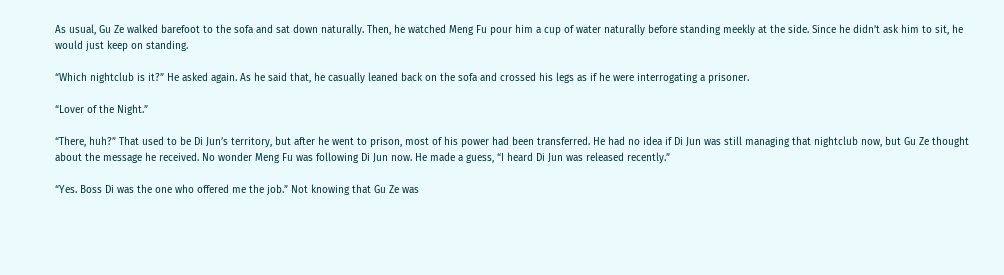As usual, Gu Ze walked barefoot to the sofa and sat down naturally. Then, he watched Meng Fu pour him a cup of water naturally before standing meekly at the side. Since he didn’t ask him to sit, he would just keep on standing.

“Which nightclub is it?” He asked again. As he said that, he casually leaned back on the sofa and crossed his legs as if he were interrogating a prisoner.

“Lover of the Night.”

“There, huh?” That used to be Di Jun’s territory, but after he went to prison, most of his power had been transferred. He had no idea if Di Jun was still managing that nightclub now, but Gu Ze thought about the message he received. No wonder Meng Fu was following Di Jun now. He made a guess, “I heard Di Jun was released recently.”

“Yes. Boss Di was the one who offered me the job.” Not knowing that Gu Ze was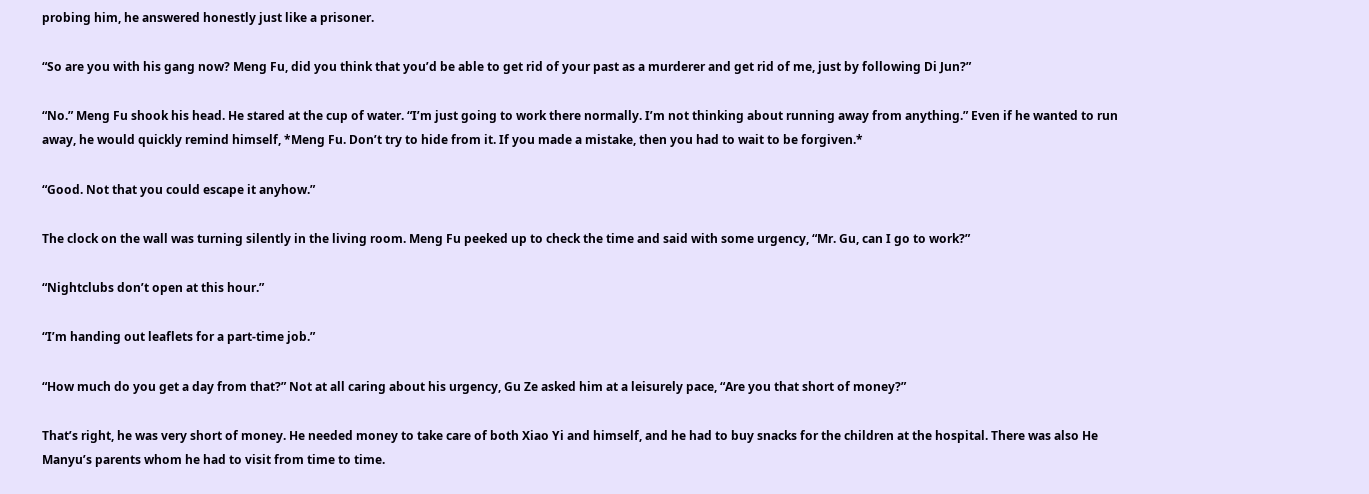probing him, he answered honestly just like a prisoner.

“So are you with his gang now? Meng Fu, did you think that you’d be able to get rid of your past as a murderer and get rid of me, just by following Di Jun?”

“No.” Meng Fu shook his head. He stared at the cup of water. “I’m just going to work there normally. I’m not thinking about running away from anything.” Even if he wanted to run away, he would quickly remind himself, *Meng Fu. Don’t try to hide from it. If you made a mistake, then you had to wait to be forgiven.*

“Good. Not that you could escape it anyhow.”

The clock on the wall was turning silently in the living room. Meng Fu peeked up to check the time and said with some urgency, “Mr. Gu, can I go to work?”

“Nightclubs don’t open at this hour.”

“I’m handing out leaflets for a part-time job.”

“How much do you get a day from that?” Not at all caring about his urgency, Gu Ze asked him at a leisurely pace, “Are you that short of money?”

That’s right, he was very short of money. He needed money to take care of both Xiao Yi and himself, and he had to buy snacks for the children at the hospital. There was also He Manyu’s parents whom he had to visit from time to time.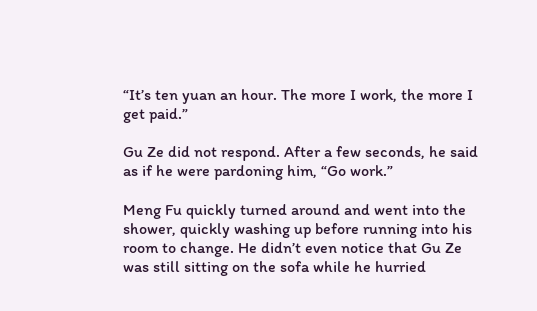“It’s ten yuan an hour. The more I work, the more I get paid.”

Gu Ze did not respond. After a few seconds, he said as if he were pardoning him, “Go work.”

Meng Fu quickly turned around and went into the shower, quickly washing up before running into his room to change. He didn’t even notice that Gu Ze was still sitting on the sofa while he hurried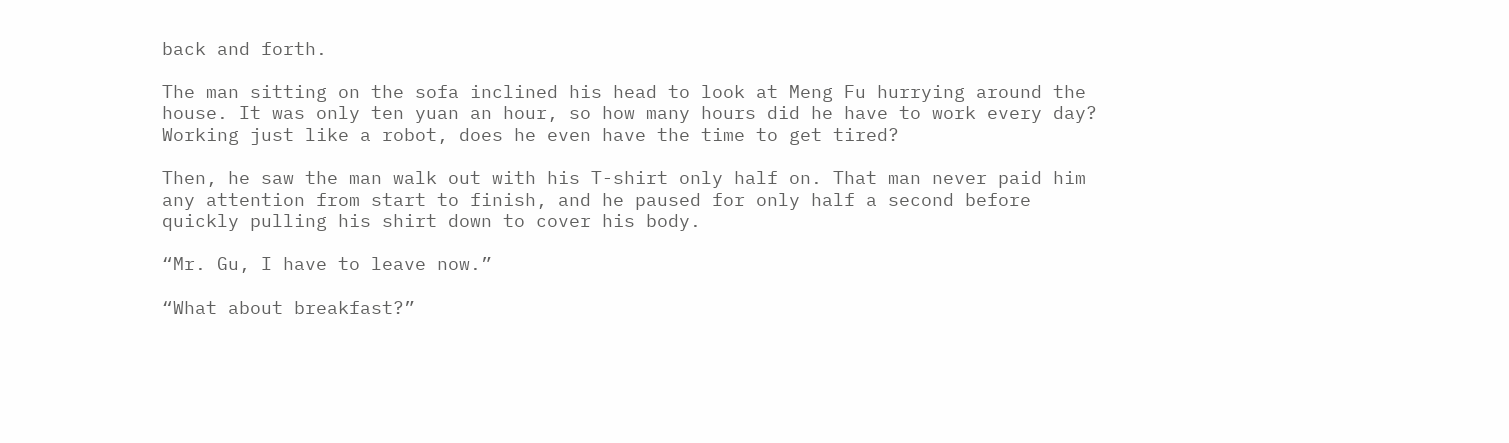back and forth.

The man sitting on the sofa inclined his head to look at Meng Fu hurrying around the house. It was only ten yuan an hour, so how many hours did he have to work every day? Working just like a robot, does he even have the time to get tired?

Then, he saw the man walk out with his T-shirt only half on. That man never paid him any attention from start to finish, and he paused for only half a second before quickly pulling his shirt down to cover his body.

“Mr. Gu, I have to leave now.”

“What about breakfast?”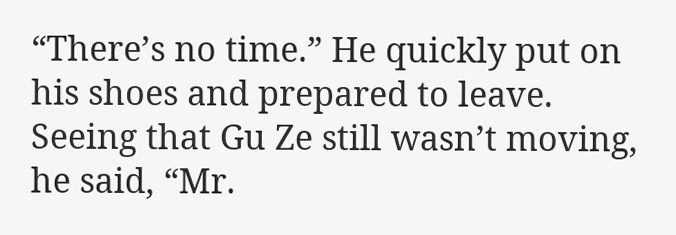“There’s no time.” He quickly put on his shoes and prepared to leave. Seeing that Gu Ze still wasn’t moving, he said, “Mr.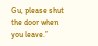Gu, please shut the door when you leave.”